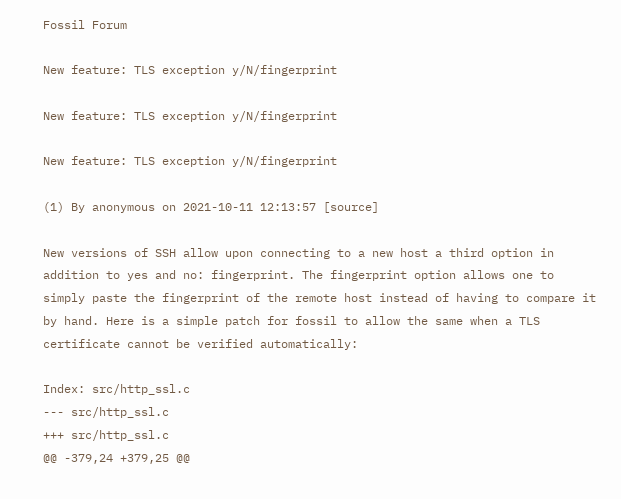Fossil Forum

New feature: TLS exception y/N/fingerprint

New feature: TLS exception y/N/fingerprint

New feature: TLS exception y/N/fingerprint

(1) By anonymous on 2021-10-11 12:13:57 [source]

New versions of SSH allow upon connecting to a new host a third option in addition to yes and no: fingerprint. The fingerprint option allows one to simply paste the fingerprint of the remote host instead of having to compare it by hand. Here is a simple patch for fossil to allow the same when a TLS certificate cannot be verified automatically:

Index: src/http_ssl.c
--- src/http_ssl.c
+++ src/http_ssl.c
@@ -379,24 +379,25 @@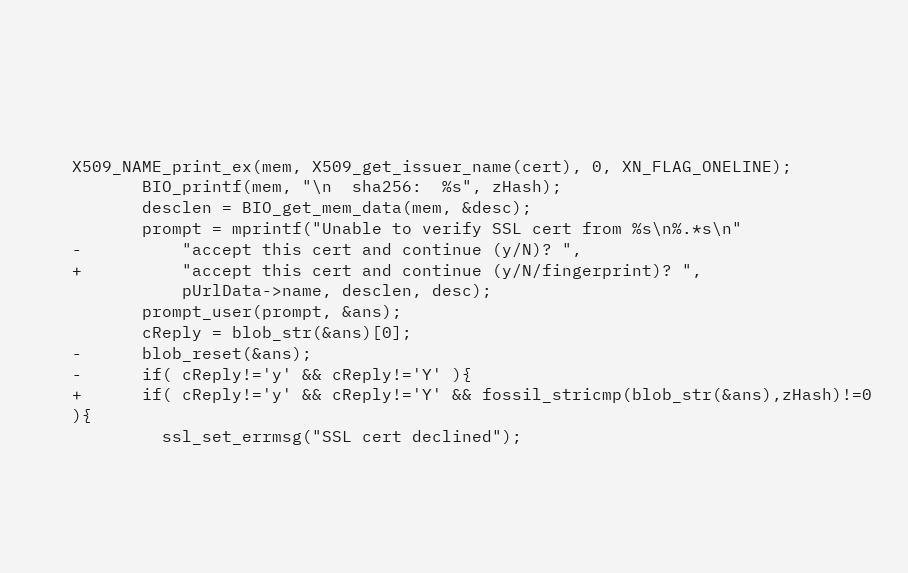X509_NAME_print_ex(mem, X509_get_issuer_name(cert), 0, XN_FLAG_ONELINE);
       BIO_printf(mem, "\n  sha256:  %s", zHash);
       desclen = BIO_get_mem_data(mem, &desc);
       prompt = mprintf("Unable to verify SSL cert from %s\n%.*s\n"
-          "accept this cert and continue (y/N)? ",
+          "accept this cert and continue (y/N/fingerprint)? ",
           pUrlData->name, desclen, desc);
       prompt_user(prompt, &ans);
       cReply = blob_str(&ans)[0];
-      blob_reset(&ans);
-      if( cReply!='y' && cReply!='Y' ){
+      if( cReply!='y' && cReply!='Y' && fossil_stricmp(blob_str(&ans),zHash)!=0 ){
         ssl_set_errmsg("SSL cert declined");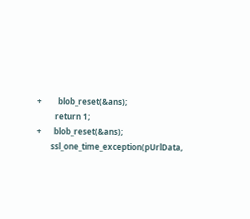+        blob_reset(&ans);
         return 1;
+      blob_reset(&ans);
       ssl_one_time_exception(pUrlData,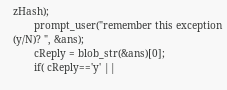zHash);
       prompt_user("remember this exception (y/N)? ", &ans);
       cReply = blob_str(&ans)[0];
       if( cReply=='y' ||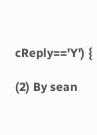cReply=='Y') {

(2) By sean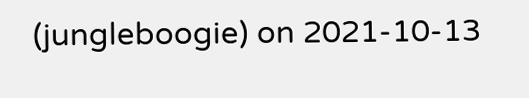(jungleboogie) on 2021-10-13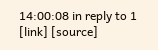14:00:08 in reply to 1 [link] [source]